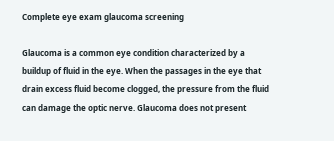Complete eye exam glaucoma screening

Glaucoma is a common eye condition characterized by a buildup of fluid in the eye. When the passages in the eye that drain excess fluid become clogged, the pressure from the fluid can damage the optic nerve. Glaucoma does not present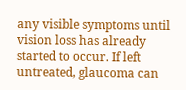any visible symptoms until vision loss has already started to occur. If left untreated, glaucoma can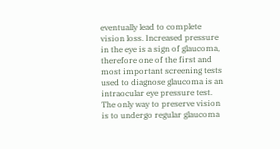eventually lead to complete vision loss. Increased pressure in the eye is a sign of glaucoma, therefore one of the first and most important screening tests used to diagnose glaucoma is an intraocular eye pressure test. The only way to preserve vision is to undergo regular glaucoma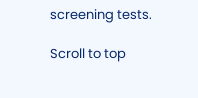screening tests.

Scroll to top